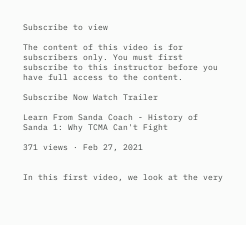Subscribe to view

The content of this video is for subscribers only. You must first subscribe to this instructor before you have full access to the content.

Subscribe Now Watch Trailer

Learn From Sanda Coach - History of Sanda 1: Why TCMA Can't Fight

371 views · Feb 27, 2021


In this first video, we look at the very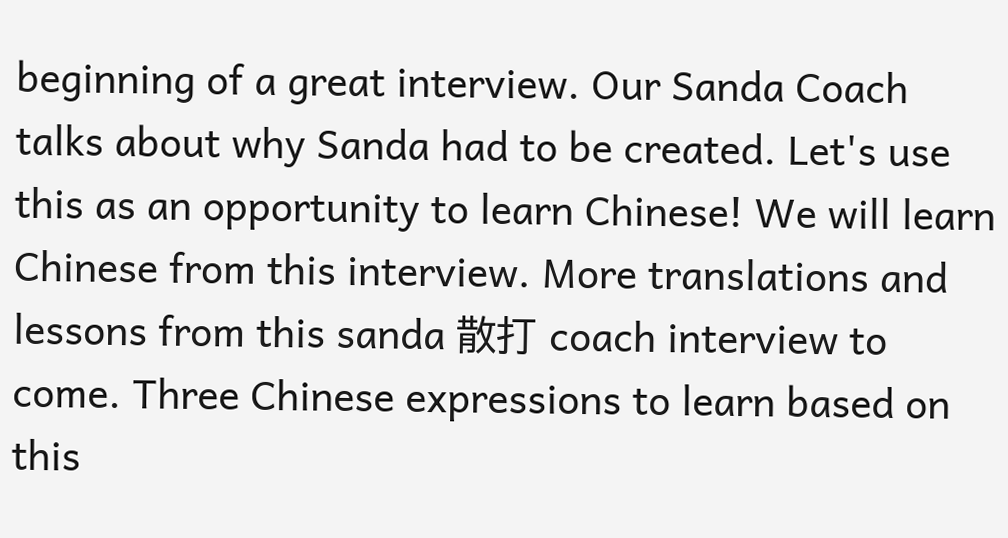beginning of a great interview. Our Sanda Coach talks about why Sanda had to be created. Let's use this as an opportunity to learn Chinese! We will learn Chinese from this interview. More translations and lessons from this sanda 散打 coach interview to come. Three Chinese expressions to learn based on this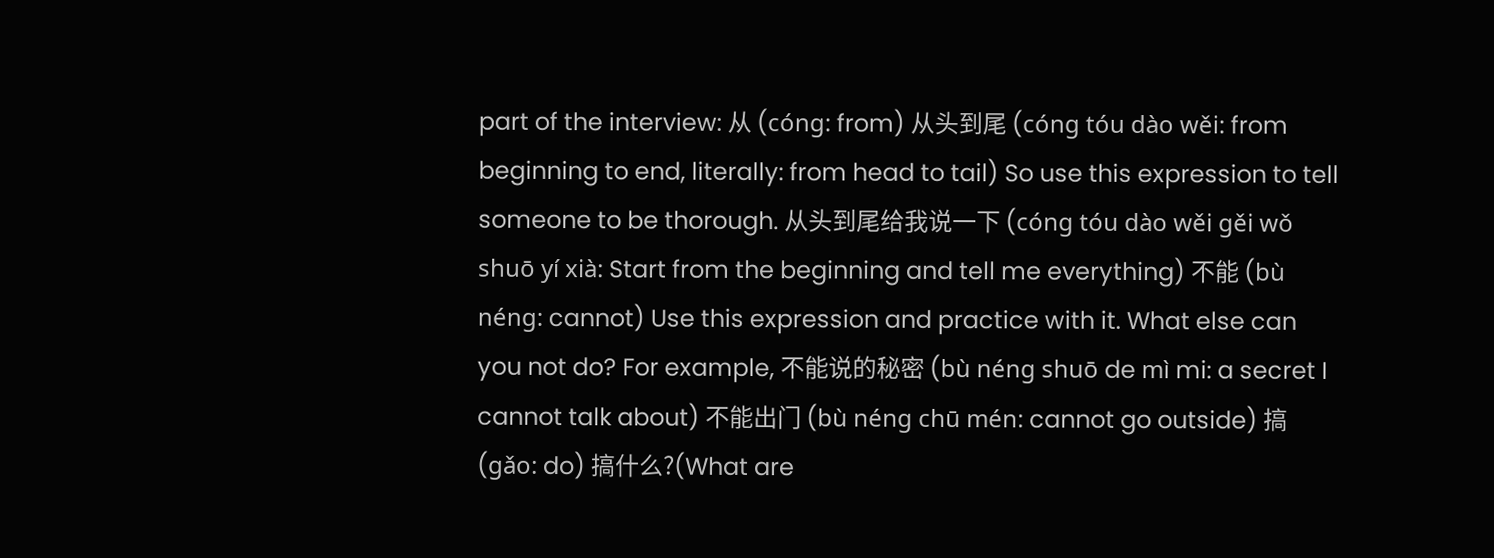part of the interview: 从 (cóng: from) 从头到尾 (cóng tóu dào wěi: from beginning to end, literally: from head to tail) So use this expression to tell someone to be thorough. 从头到尾给我说一下 (cóng tóu dào wěi gěi wǒ shuō yí xià: Start from the beginning and tell me everything) 不能 (bù néng: cannot) Use this expression and practice with it. What else can you not do? For example, 不能说的秘密 (bù néng shuō de mì mi: a secret I cannot talk about) 不能出门 (bù néng chū mén: cannot go outside) 搞 (gǎo: do) 搞什么?(What are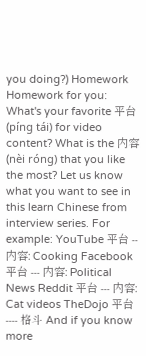you doing?) Homework Homework for you: What's your favorite 平台 (píng tái) for video content? What is the 内容 (nèi róng) that you like the most? Let us know what you want to see in this learn Chinese from interview series. For example: YouTube 平台 -- 内容: Cooking Facebook 平台 --- 内容: Political News Reddit 平台 --- 内容: Cat videos TheDojo 平台 ---- 格斗 And if you know more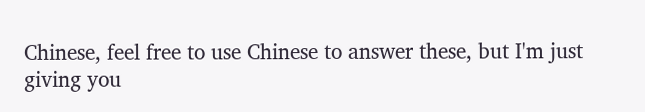Chinese, feel free to use Chinese to answer these, but I'm just giving you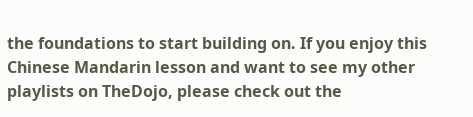the foundations to start building on. If you enjoy this Chinese Mandarin lesson and want to see my other playlists on TheDojo, please check out the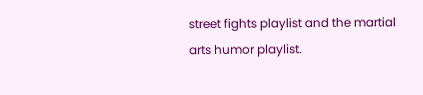street fights playlist and the martial arts humor playlist.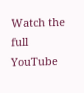Watch the full YouTube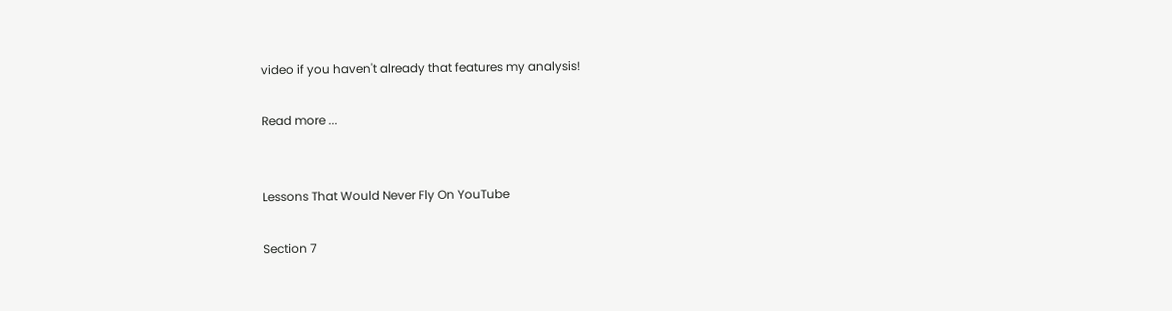video if you haven't already that features my analysis!

Read more ...


Lessons That Would Never Fly On YouTube

Section 7